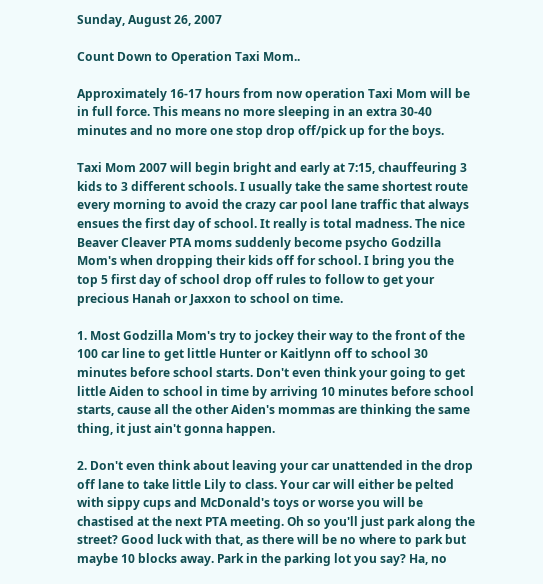Sunday, August 26, 2007

Count Down to Operation Taxi Mom..

Approximately 16-17 hours from now operation Taxi Mom will be in full force. This means no more sleeping in an extra 30-40 minutes and no more one stop drop off/pick up for the boys.

Taxi Mom 2007 will begin bright and early at 7:15, chauffeuring 3 kids to 3 different schools. I usually take the same shortest route every morning to avoid the crazy car pool lane traffic that always ensues the first day of school. It really is total madness. The nice Beaver Cleaver PTA moms suddenly become psycho Godzilla Mom's when dropping their kids off for school. I bring you the top 5 first day of school drop off rules to follow to get your precious Hanah or Jaxxon to school on time.

1. Most Godzilla Mom's try to jockey their way to the front of the 100 car line to get little Hunter or Kaitlynn off to school 30 minutes before school starts. Don't even think your going to get little Aiden to school in time by arriving 10 minutes before school starts, cause all the other Aiden's mommas are thinking the same thing, it just ain't gonna happen.

2. Don't even think about leaving your car unattended in the drop off lane to take little Lily to class. Your car will either be pelted with sippy cups and McDonald's toys or worse you will be chastised at the next PTA meeting. Oh so you'll just park along the street? Good luck with that, as there will be no where to park but maybe 10 blocks away. Park in the parking lot you say? Ha, no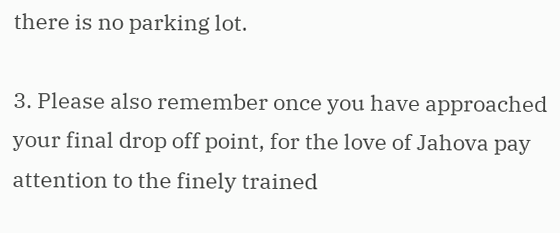there is no parking lot.

3. Please also remember once you have approached your final drop off point, for the love of Jahova pay attention to the finely trained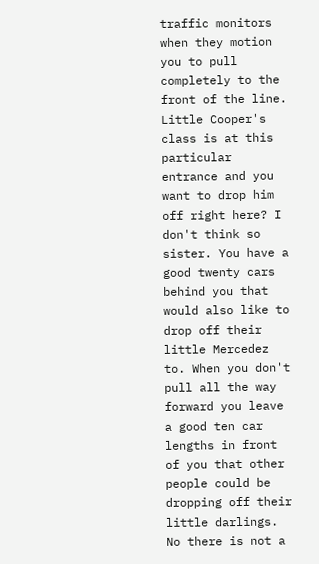traffic monitors when they motion you to pull completely to the front of the line. Little Cooper's class is at this particular entrance and you want to drop him off right here? I don't think so sister. You have a good twenty cars behind you that would also like to drop off their little Mercedez to. When you don't pull all the way forward you leave a good ten car lengths in front of you that other people could be dropping off their little darlings. No there is not a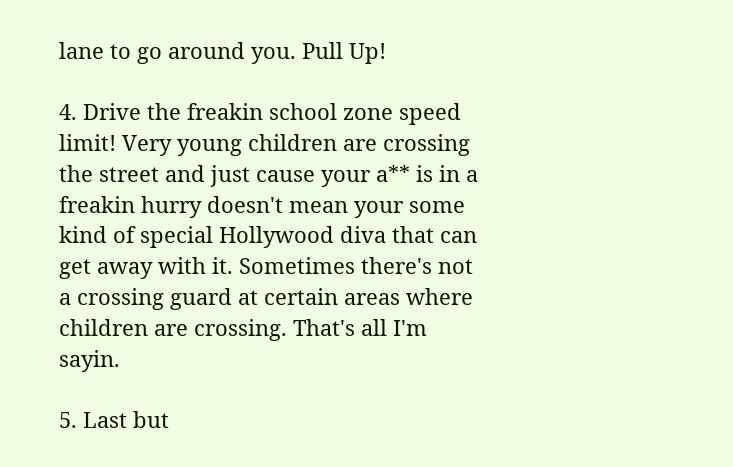lane to go around you. Pull Up!

4. Drive the freakin school zone speed limit! Very young children are crossing the street and just cause your a** is in a freakin hurry doesn't mean your some kind of special Hollywood diva that can get away with it. Sometimes there's not a crossing guard at certain areas where children are crossing. That's all I'm sayin.

5. Last but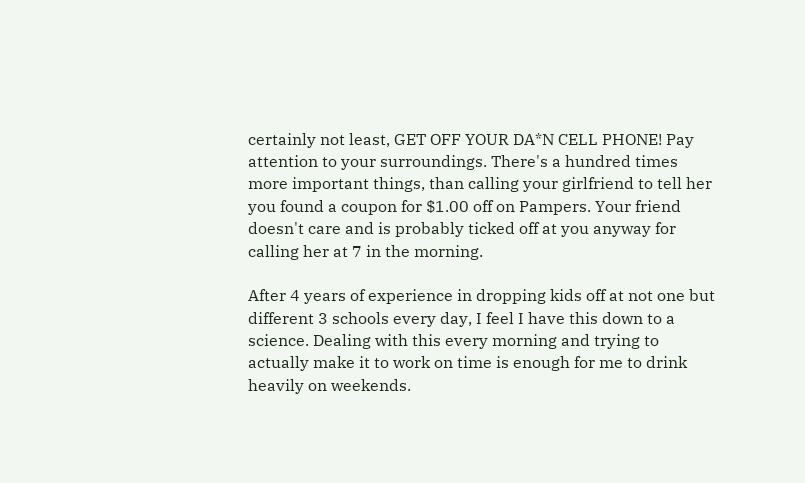certainly not least, GET OFF YOUR DA*N CELL PHONE! Pay attention to your surroundings. There's a hundred times more important things, than calling your girlfriend to tell her you found a coupon for $1.00 off on Pampers. Your friend doesn't care and is probably ticked off at you anyway for calling her at 7 in the morning.

After 4 years of experience in dropping kids off at not one but different 3 schools every day, I feel I have this down to a science. Dealing with this every morning and trying to actually make it to work on time is enough for me to drink heavily on weekends.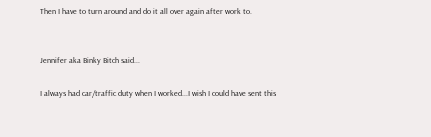Then I have to turn around and do it all over again after work to.


Jennifer aka Binky Bitch said...

I always had car/traffic duty when I worked...I wish I could have sent this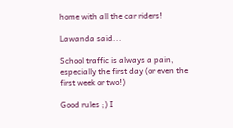home with all the car riders!

Lawanda said...

School traffic is always a pain, especially the first day (or even the first week or two!)

Good rules ;) I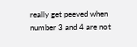really get peeved when number 3 and 4 are not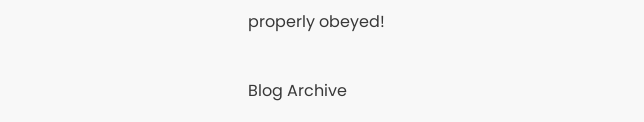properly obeyed!


Blog Archive